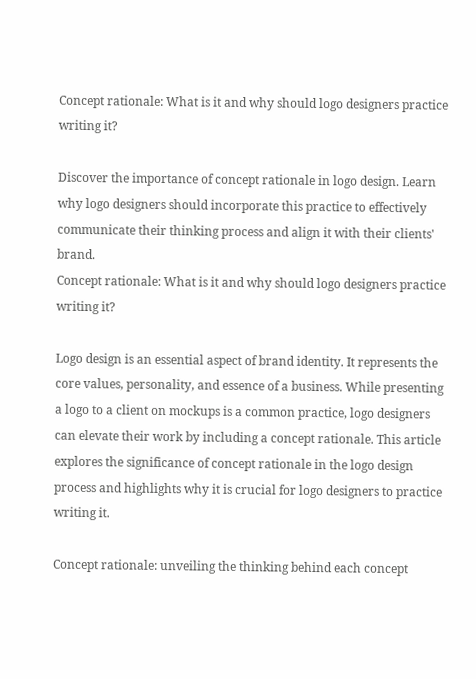Concept rationale: What is it and why should logo designers practice writing it?

Discover the importance of concept rationale in logo design. Learn why logo designers should incorporate this practice to effectively communicate their thinking process and align it with their clients' brand.
Concept rationale: What is it and why should logo designers practice writing it?

Logo design is an essential aspect of brand identity. It represents the core values, personality, and essence of a business. While presenting a logo to a client on mockups is a common practice, logo designers can elevate their work by including a concept rationale. This article explores the significance of concept rationale in the logo design process and highlights why it is crucial for logo designers to practice writing it.

Concept rationale: unveiling the thinking behind each concept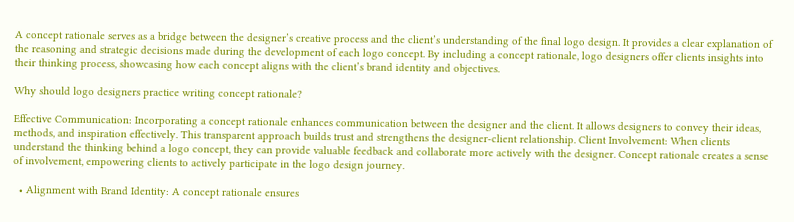A concept rationale serves as a bridge between the designer’s creative process and the client’s understanding of the final logo design. It provides a clear explanation of the reasoning and strategic decisions made during the development of each logo concept. By including a concept rationale, logo designers offer clients insights into their thinking process, showcasing how each concept aligns with the client’s brand identity and objectives.

Why should logo designers practice writing concept rationale?

Effective Communication: Incorporating a concept rationale enhances communication between the designer and the client. It allows designers to convey their ideas, methods, and inspiration effectively. This transparent approach builds trust and strengthens the designer-client relationship. Client Involvement: When clients understand the thinking behind a logo concept, they can provide valuable feedback and collaborate more actively with the designer. Concept rationale creates a sense of involvement, empowering clients to actively participate in the logo design journey.

  • Alignment with Brand Identity: A concept rationale ensures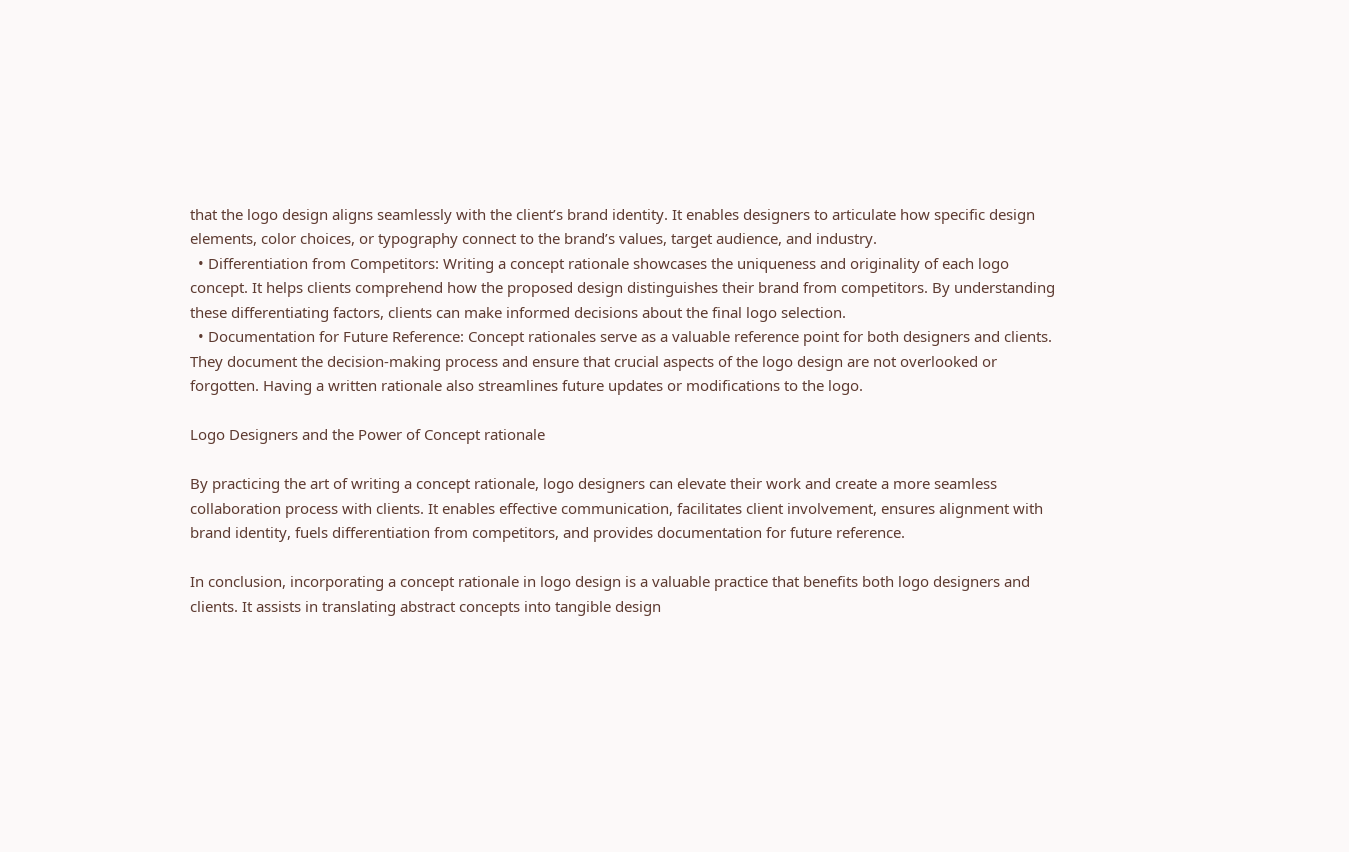that the logo design aligns seamlessly with the client’s brand identity. It enables designers to articulate how specific design elements, color choices, or typography connect to the brand’s values, target audience, and industry.
  • Differentiation from Competitors: Writing a concept rationale showcases the uniqueness and originality of each logo concept. It helps clients comprehend how the proposed design distinguishes their brand from competitors. By understanding these differentiating factors, clients can make informed decisions about the final logo selection.
  • Documentation for Future Reference: Concept rationales serve as a valuable reference point for both designers and clients. They document the decision-making process and ensure that crucial aspects of the logo design are not overlooked or forgotten. Having a written rationale also streamlines future updates or modifications to the logo.

Logo Designers and the Power of Concept rationale

By practicing the art of writing a concept rationale, logo designers can elevate their work and create a more seamless collaboration process with clients. It enables effective communication, facilitates client involvement, ensures alignment with brand identity, fuels differentiation from competitors, and provides documentation for future reference.

In conclusion, incorporating a concept rationale in logo design is a valuable practice that benefits both logo designers and clients. It assists in translating abstract concepts into tangible design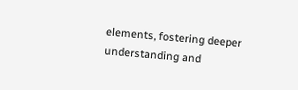elements, fostering deeper understanding and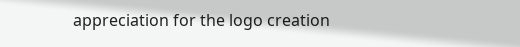appreciation for the logo creation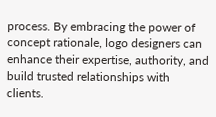process. By embracing the power of concept rationale, logo designers can enhance their expertise, authority, and build trusted relationships with clients.